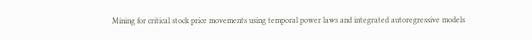Mining for critical stock price movements using temporal power laws and integrated autoregressive models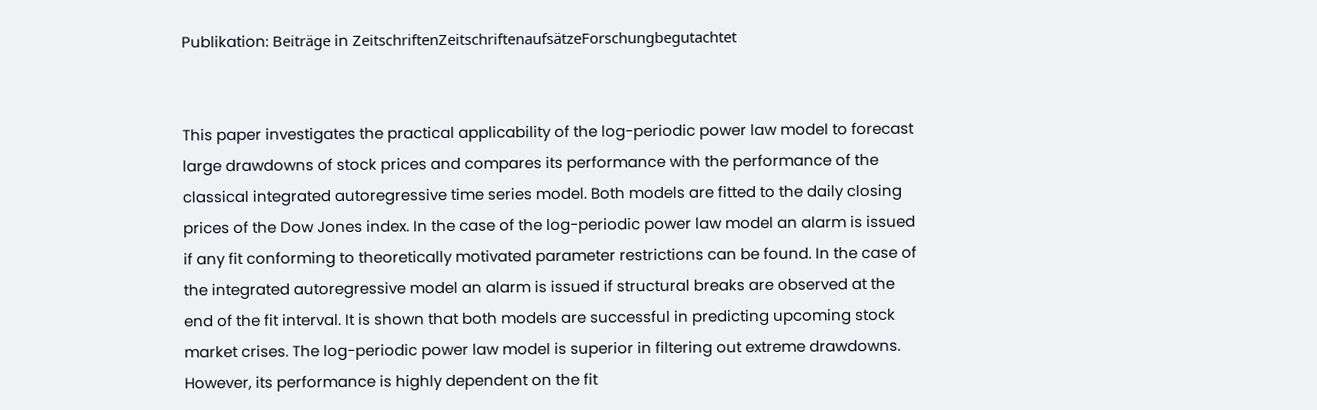Publikation: Beiträge in ZeitschriftenZeitschriftenaufsätzeForschungbegutachtet


This paper investigates the practical applicability of the log-periodic power law model to forecast large drawdowns of stock prices and compares its performance with the performance of the classical integrated autoregressive time series model. Both models are fitted to the daily closing prices of the Dow Jones index. In the case of the log-periodic power law model an alarm is issued if any fit conforming to theoretically motivated parameter restrictions can be found. In the case of the integrated autoregressive model an alarm is issued if structural breaks are observed at the end of the fit interval. It is shown that both models are successful in predicting upcoming stock market crises. The log-periodic power law model is superior in filtering out extreme drawdowns. However, its performance is highly dependent on the fit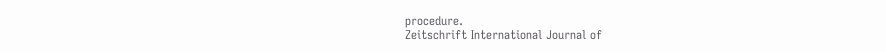procedure.
Zeitschrift International Journal of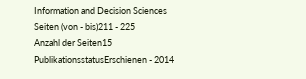Information and Decision Sciences
Seiten (von - bis)211 - 225
Anzahl der Seiten15
PublikationsstatusErschienen - 2014